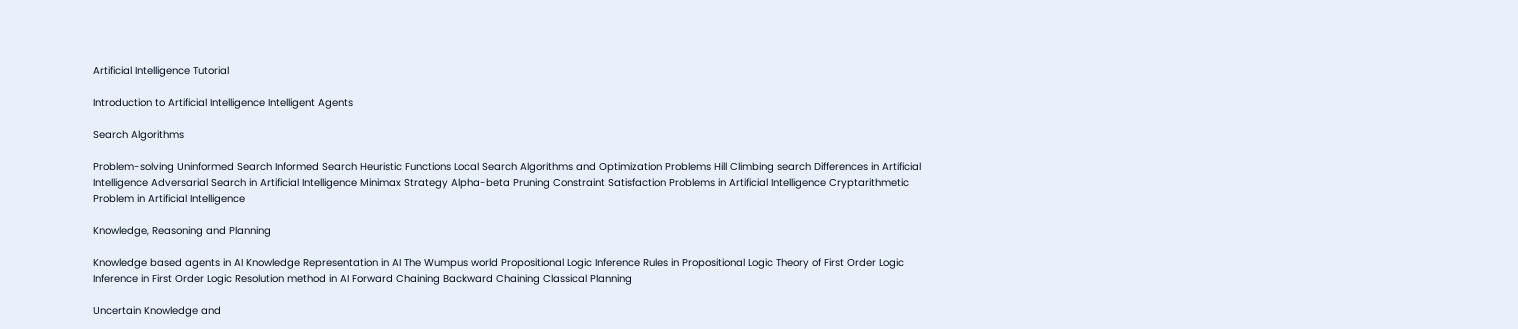Artificial Intelligence Tutorial

Introduction to Artificial Intelligence Intelligent Agents

Search Algorithms

Problem-solving Uninformed Search Informed Search Heuristic Functions Local Search Algorithms and Optimization Problems Hill Climbing search Differences in Artificial Intelligence Adversarial Search in Artificial Intelligence Minimax Strategy Alpha-beta Pruning Constraint Satisfaction Problems in Artificial Intelligence Cryptarithmetic Problem in Artificial Intelligence

Knowledge, Reasoning and Planning

Knowledge based agents in AI Knowledge Representation in AI The Wumpus world Propositional Logic Inference Rules in Propositional Logic Theory of First Order Logic Inference in First Order Logic Resolution method in AI Forward Chaining Backward Chaining Classical Planning

Uncertain Knowledge and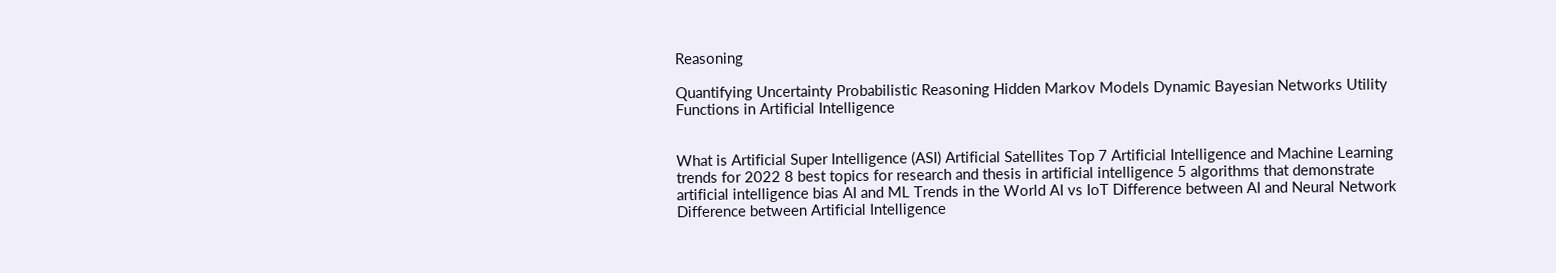Reasoning

Quantifying Uncertainty Probabilistic Reasoning Hidden Markov Models Dynamic Bayesian Networks Utility Functions in Artificial Intelligence


What is Artificial Super Intelligence (ASI) Artificial Satellites Top 7 Artificial Intelligence and Machine Learning trends for 2022 8 best topics for research and thesis in artificial intelligence 5 algorithms that demonstrate artificial intelligence bias AI and ML Trends in the World AI vs IoT Difference between AI and Neural Network Difference between Artificial Intelligence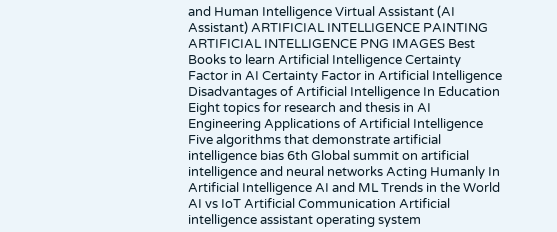and Human Intelligence Virtual Assistant (AI Assistant) ARTIFICIAL INTELLIGENCE PAINTING ARTIFICIAL INTELLIGENCE PNG IMAGES Best Books to learn Artificial Intelligence Certainty Factor in AI Certainty Factor in Artificial Intelligence Disadvantages of Artificial Intelligence In Education Eight topics for research and thesis in AI Engineering Applications of Artificial Intelligence Five algorithms that demonstrate artificial intelligence bias 6th Global summit on artificial intelligence and neural networks Acting Humanly In Artificial Intelligence AI and ML Trends in the World AI vs IoT Artificial Communication Artificial intelligence assistant operating system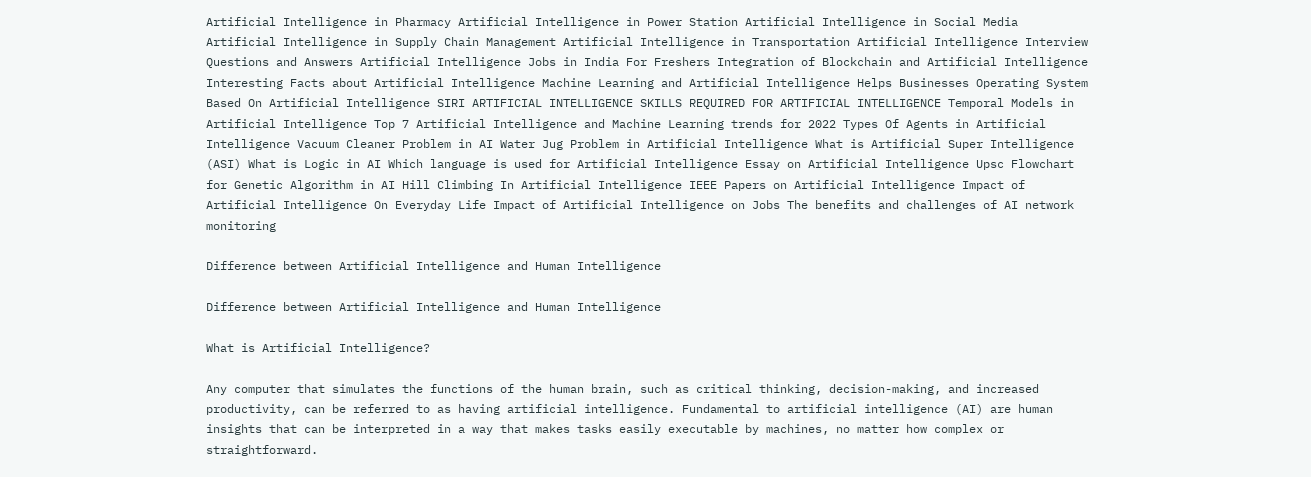Artificial Intelligence in Pharmacy Artificial Intelligence in Power Station Artificial Intelligence in Social Media Artificial Intelligence in Supply Chain Management Artificial Intelligence in Transportation Artificial Intelligence Interview Questions and Answers Artificial Intelligence Jobs in India For Freshers Integration of Blockchain and Artificial Intelligence Interesting Facts about Artificial Intelligence Machine Learning and Artificial Intelligence Helps Businesses Operating System Based On Artificial Intelligence SIRI ARTIFICIAL INTELLIGENCE SKILLS REQUIRED FOR ARTIFICIAL INTELLIGENCE Temporal Models in Artificial Intelligence Top 7 Artificial Intelligence and Machine Learning trends for 2022 Types Of Agents in Artificial Intelligence Vacuum Cleaner Problem in AI Water Jug Problem in Artificial Intelligence What is Artificial Super Intelligence (ASI) What is Logic in AI Which language is used for Artificial Intelligence Essay on Artificial Intelligence Upsc Flowchart for Genetic Algorithm in AI Hill Climbing In Artificial Intelligence IEEE Papers on Artificial Intelligence Impact of Artificial Intelligence On Everyday Life Impact of Artificial Intelligence on Jobs The benefits and challenges of AI network monitoring

Difference between Artificial Intelligence and Human Intelligence

Difference between Artificial Intelligence and Human Intelligence

What is Artificial Intelligence?

Any computer that simulates the functions of the human brain, such as critical thinking, decision-making, and increased productivity, can be referred to as having artificial intelligence. Fundamental to artificial intelligence (AI) are human insights that can be interpreted in a way that makes tasks easily executable by machines, no matter how complex or straightforward.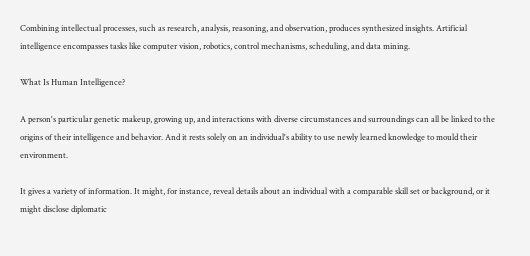Combining intellectual processes, such as research, analysis, reasoning, and observation, produces synthesized insights. Artificial intelligence encompasses tasks like computer vision, robotics, control mechanisms, scheduling, and data mining.

What Is Human Intelligence?

A person's particular genetic makeup, growing up, and interactions with diverse circumstances and surroundings can all be linked to the origins of their intelligence and behavior. And it rests solely on an individual's ability to use newly learned knowledge to mould their environment.

It gives a variety of information. It might, for instance, reveal details about an individual with a comparable skill set or background, or it might disclose diplomatic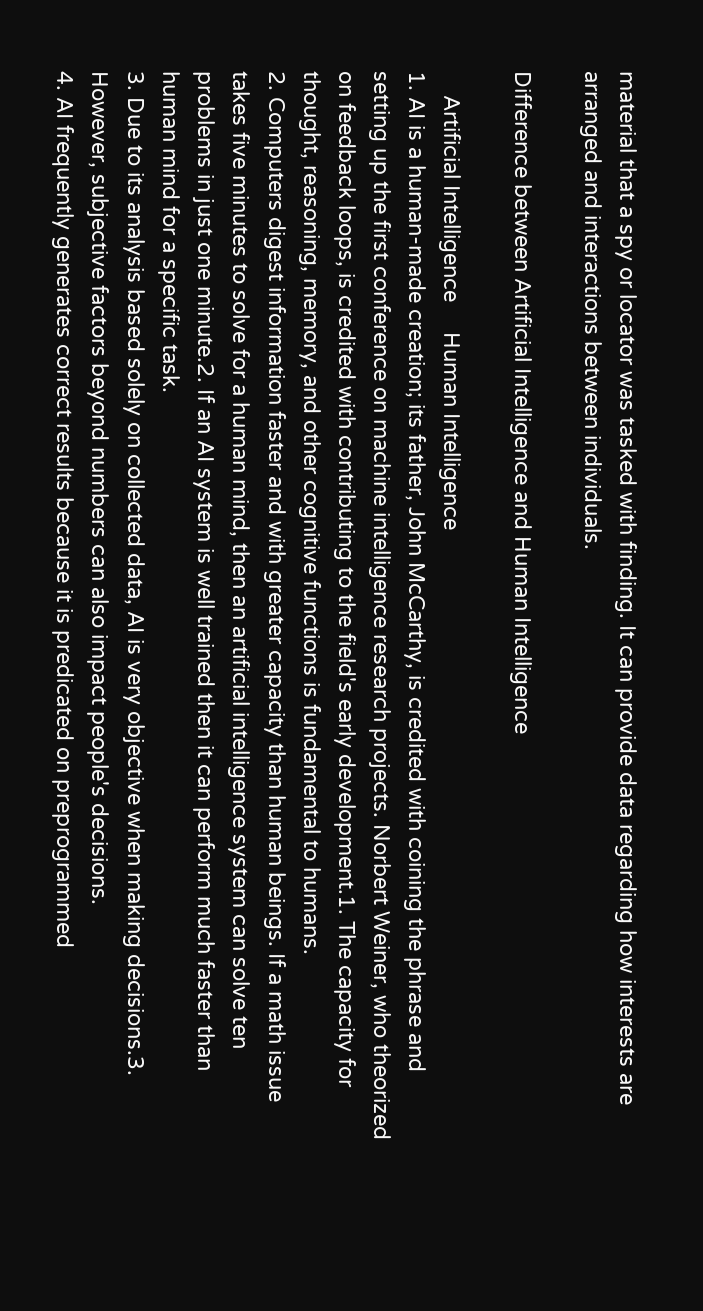material that a spy or locator was tasked with finding. It can provide data regarding how interests are arranged and interactions between individuals.

Difference between Artificial Intelligence and Human Intelligence

    Artificial Intelligence     Human Intelligence
1. AI is a human-made creation; its father, John McCarthy, is credited with coining the phrase and setting up the first conference on machine intelligence research projects. Norbert Weiner, who theorized on feedback loops, is credited with contributing to the field's early development.1. The capacity for thought, reasoning, memory, and other cognitive functions is fundamental to humans.
2. Computers digest information faster and with greater capacity than human beings. If a math issue takes five minutes to solve for a human mind, then an artificial intelligence system can solve ten problems in just one minute.2. If an AI system is well trained then it can perform much faster than human mind for a specific task.
3. Due to its analysis based solely on collected data, AI is very objective when making decisions.3. However, subjective factors beyond numbers can also impact people's decisions.
4. AI frequently generates correct results because it is predicated on preprogrammed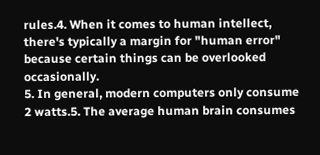rules.4. When it comes to human intellect, there's typically a margin for "human error" because certain things can be overlooked occasionally.
5. In general, modern computers only consume 2 watts.5. The average human brain consumes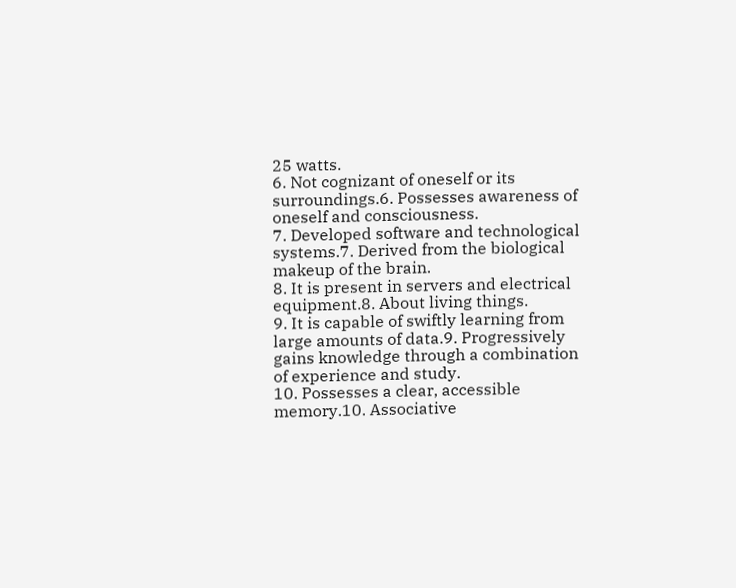25 watts.
6. Not cognizant of oneself or its surroundings.6. Possesses awareness of oneself and consciousness.
7. Developed software and technological systems.7. Derived from the biological makeup of the brain.
8. It is present in servers and electrical equipment.8. About living things.
9. It is capable of swiftly learning from large amounts of data.9. Progressively gains knowledge through a combination of experience and study.
10. Possesses a clear, accessible memory.10. Associative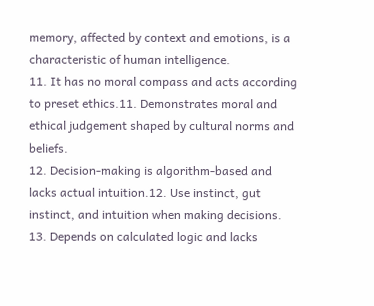memory, affected by context and emotions, is a characteristic of human intelligence.
11. It has no moral compass and acts according to preset ethics.11. Demonstrates moral and ethical judgement shaped by cultural norms and beliefs.
12. Decision-making is algorithm-based and lacks actual intuition.12. Use instinct, gut instinct, and intuition when making decisions.
13. Depends on calculated logic and lacks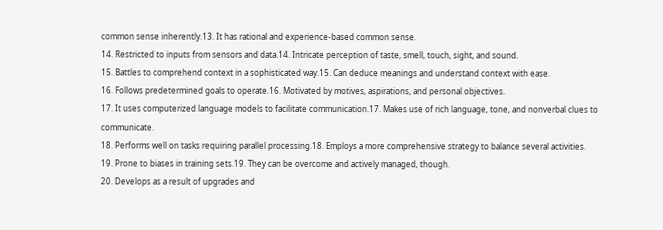common sense inherently.13. It has rational and experience-based common sense.
14. Restricted to inputs from sensors and data.14. Intricate perception of taste, smell, touch, sight, and sound.
15. Battles to comprehend context in a sophisticated way.15. Can deduce meanings and understand context with ease.
16. Follows predetermined goals to operate.16. Motivated by motives, aspirations, and personal objectives.
17. It uses computerized language models to facilitate communication.17. Makes use of rich language, tone, and nonverbal clues to communicate.
18. Performs well on tasks requiring parallel processing.18. Employs a more comprehensive strategy to balance several activities.
19. Prone to biases in training sets.19. They can be overcome and actively managed, though.
20. Develops as a result of upgrades and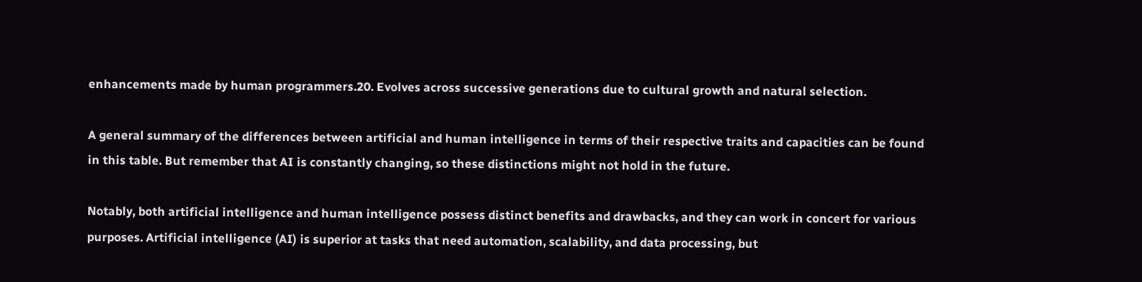enhancements made by human programmers.20. Evolves across successive generations due to cultural growth and natural selection.

A general summary of the differences between artificial and human intelligence in terms of their respective traits and capacities can be found in this table. But remember that AI is constantly changing, so these distinctions might not hold in the future.

Notably, both artificial intelligence and human intelligence possess distinct benefits and drawbacks, and they can work in concert for various purposes. Artificial intelligence (AI) is superior at tasks that need automation, scalability, and data processing, but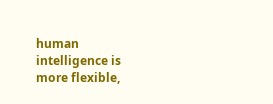human intelligence is more flexible,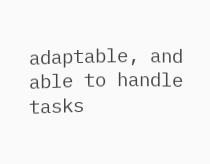adaptable, and able to handle tasks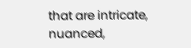that are intricate, nuanced,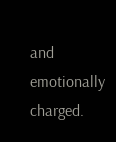and emotionally charged.